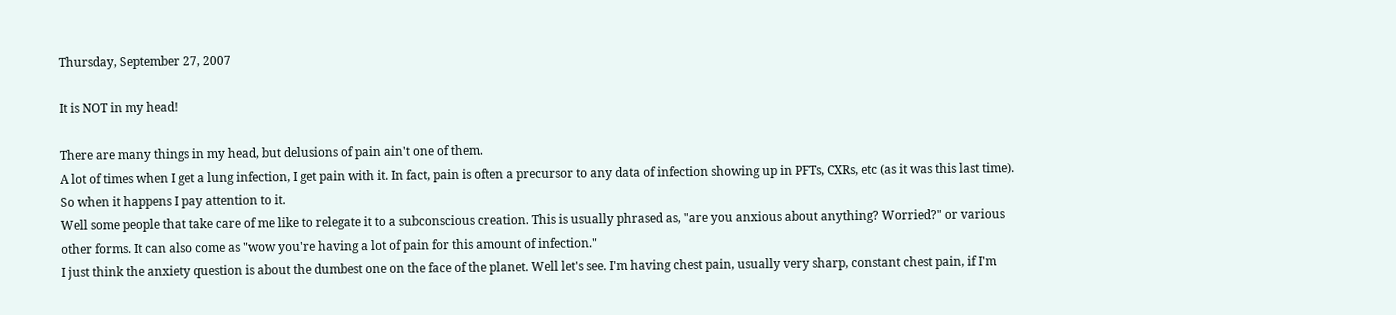Thursday, September 27, 2007

It is NOT in my head!

There are many things in my head, but delusions of pain ain't one of them.
A lot of times when I get a lung infection, I get pain with it. In fact, pain is often a precursor to any data of infection showing up in PFTs, CXRs, etc (as it was this last time). So when it happens I pay attention to it.
Well some people that take care of me like to relegate it to a subconscious creation. This is usually phrased as, "are you anxious about anything? Worried?" or various other forms. It can also come as "wow you're having a lot of pain for this amount of infection."
I just think the anxiety question is about the dumbest one on the face of the planet. Well let's see. I'm having chest pain, usually very sharp, constant chest pain, if I'm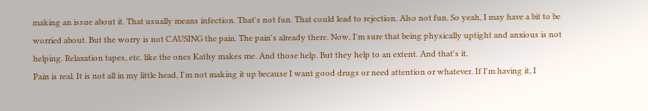making an issue about it. That usually means infection. That's not fun. That could lead to rejection. Also not fun. So yeah, I may have a bit to be worried about. But the worry is not CAUSING the pain. The pain's already there. Now, I'm sure that being physically uptight and anxious is not helping. Relaxation tapes, etc. like the ones Kathy makes me. And those help. But they help to an extent. And that's it.
Pain is real. It is not all in my little head, I'm not making it up because I want good drugs or need attention or whatever. If I'm having it, I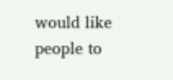would like people to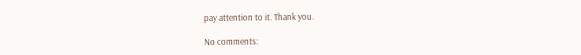pay attention to it. Thank you.

No comments: